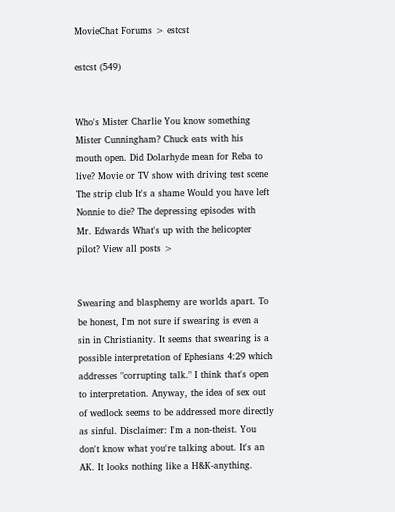MovieChat Forums > estcst

estcst (549)


Who's Mister Charlie You know something Mister Cunningham? Chuck eats with his mouth open. Did Dolarhyde mean for Reba to live? Movie or TV show with driving test scene The strip club It's a shame Would you have left Nonnie to die? The depressing episodes with Mr. Edwards What's up with the helicopter pilot? View all posts >


Swearing and blasphemy are worlds apart. To be honest, I'm not sure if swearing is even a sin in Christianity. It seems that swearing is a possible interpretation of Ephesians 4:29 which addresses "corrupting talk." I think that's open to interpretation. Anyway, the idea of sex out of wedlock seems to be addressed more directly as sinful. Disclaimer: I'm a non-theist. You don't know what you're talking about. It's an AK. It looks nothing like a H&K-anything.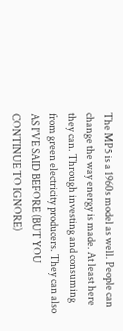The MP5 is a 1960s model as well. People can change the way energy is made. At least here they can. Through investing and consuming from green electricity producers. They can also AS I'VE SAID BEFORE (BUT YOU CONTINUE TO IGNORE)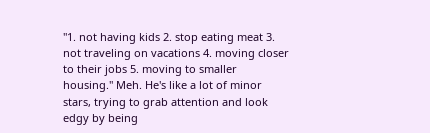"1. not having kids 2. stop eating meat 3. not traveling on vacations 4. moving closer to their jobs 5. moving to smaller housing." Meh. He's like a lot of minor stars, trying to grab attention and look edgy by being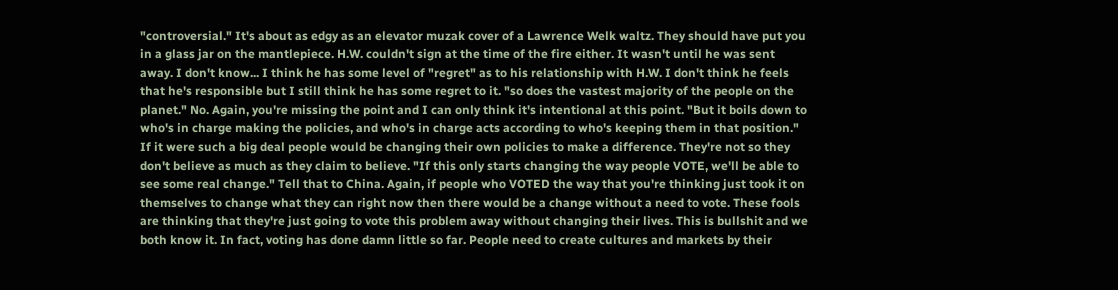"controversial." It's about as edgy as an elevator muzak cover of a Lawrence Welk waltz. They should have put you in a glass jar on the mantlepiece. H.W. couldn't sign at the time of the fire either. It wasn't until he was sent away. I don't know... I think he has some level of "regret" as to his relationship with H.W. I don't think he feels that he's responsible but I still think he has some regret to it. "so does the vastest majority of the people on the planet." No. Again, you're missing the point and I can only think it's intentional at this point. "But it boils down to who's in charge making the policies, and who's in charge acts according to who's keeping them in that position." If it were such a big deal people would be changing their own policies to make a difference. They're not so they don't believe as much as they claim to believe. "If this only starts changing the way people VOTE, we'll be able to see some real change." Tell that to China. Again, if people who VOTED the way that you're thinking just took it on themselves to change what they can right now then there would be a change without a need to vote. These fools are thinking that they're just going to vote this problem away without changing their lives. This is bullshit and we both know it. In fact, voting has done damn little so far. People need to create cultures and markets by their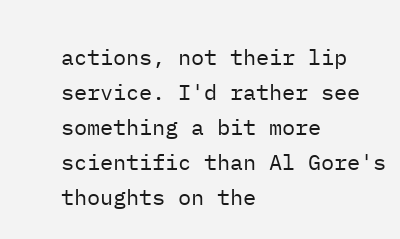actions, not their lip service. I'd rather see something a bit more scientific than Al Gore's thoughts on the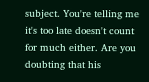subject. You're telling me it's too late doesn't count for much either. Are you doubting that his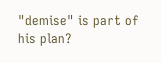"demise" is part of his plan?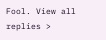Fool. View all replies >